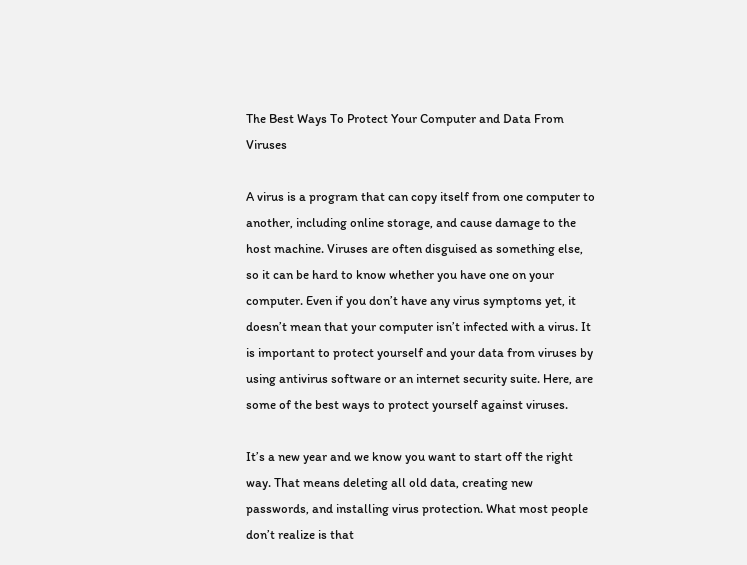The Best Ways To Protect Your Computer and Data From Viruses

A virus is a program that can copy itself from one computer to another, including online storage, and cause damage to the host machine. Viruses are often disguised as something else, so it can be hard to know whether you have one on your computer. Even if you don’t have any virus symptoms yet, it doesn’t mean that your computer isn’t infected with a virus. It is important to protect yourself and your data from viruses by using antivirus software or an internet security suite. Here, are some of the best ways to protect yourself against viruses.

It’s a new year and we know you want to start off the right way. That means deleting all old data, creating new passwords, and installing virus protection. What most people don’t realize is that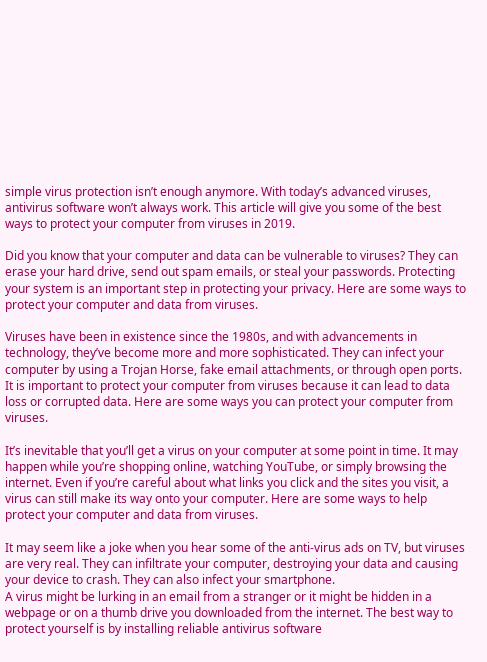simple virus protection isn’t enough anymore. With today’s advanced viruses, antivirus software won’t always work. This article will give you some of the best ways to protect your computer from viruses in 2019.

Did you know that your computer and data can be vulnerable to viruses? They can erase your hard drive, send out spam emails, or steal your passwords. Protecting your system is an important step in protecting your privacy. Here are some ways to protect your computer and data from viruses.

Viruses have been in existence since the 1980s, and with advancements in technology, they’ve become more and more sophisticated. They can infect your computer by using a Trojan Horse, fake email attachments, or through open ports. It is important to protect your computer from viruses because it can lead to data loss or corrupted data. Here are some ways you can protect your computer from viruses.

It’s inevitable that you’ll get a virus on your computer at some point in time. It may happen while you’re shopping online, watching YouTube, or simply browsing the internet. Even if you’re careful about what links you click and the sites you visit, a virus can still make its way onto your computer. Here are some ways to help protect your computer and data from viruses.

It may seem like a joke when you hear some of the anti-virus ads on TV, but viruses are very real. They can infiltrate your computer, destroying your data and causing your device to crash. They can also infect your smartphone.
A virus might be lurking in an email from a stranger or it might be hidden in a webpage or on a thumb drive you downloaded from the internet. The best way to protect yourself is by installing reliable antivirus software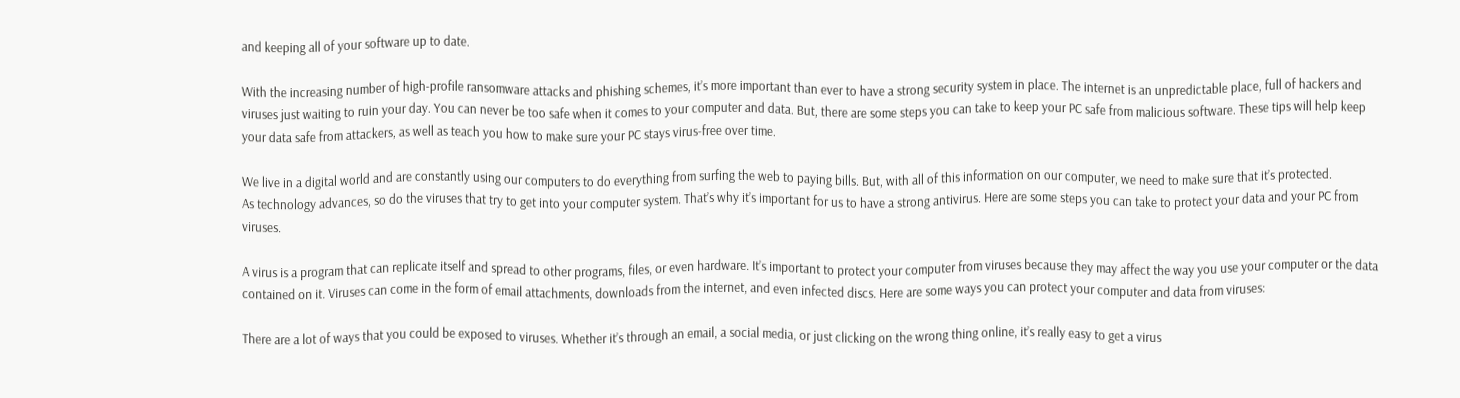and keeping all of your software up to date.

With the increasing number of high-profile ransomware attacks and phishing schemes, it’s more important than ever to have a strong security system in place. The internet is an unpredictable place, full of hackers and viruses just waiting to ruin your day. You can never be too safe when it comes to your computer and data. But, there are some steps you can take to keep your PC safe from malicious software. These tips will help keep your data safe from attackers, as well as teach you how to make sure your PC stays virus-free over time.

We live in a digital world and are constantly using our computers to do everything from surfing the web to paying bills. But, with all of this information on our computer, we need to make sure that it’s protected.
As technology advances, so do the viruses that try to get into your computer system. That’s why it’s important for us to have a strong antivirus. Here are some steps you can take to protect your data and your PC from viruses.

A virus is a program that can replicate itself and spread to other programs, files, or even hardware. It’s important to protect your computer from viruses because they may affect the way you use your computer or the data contained on it. Viruses can come in the form of email attachments, downloads from the internet, and even infected discs. Here are some ways you can protect your computer and data from viruses:

There are a lot of ways that you could be exposed to viruses. Whether it’s through an email, a social media, or just clicking on the wrong thing online, it’s really easy to get a virus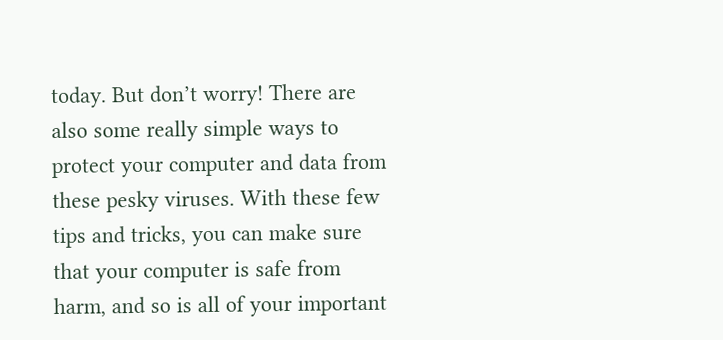today. But don’t worry! There are also some really simple ways to protect your computer and data from these pesky viruses. With these few tips and tricks, you can make sure that your computer is safe from harm, and so is all of your important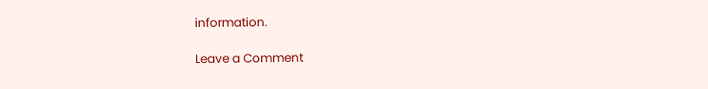information.

Leave a Comment